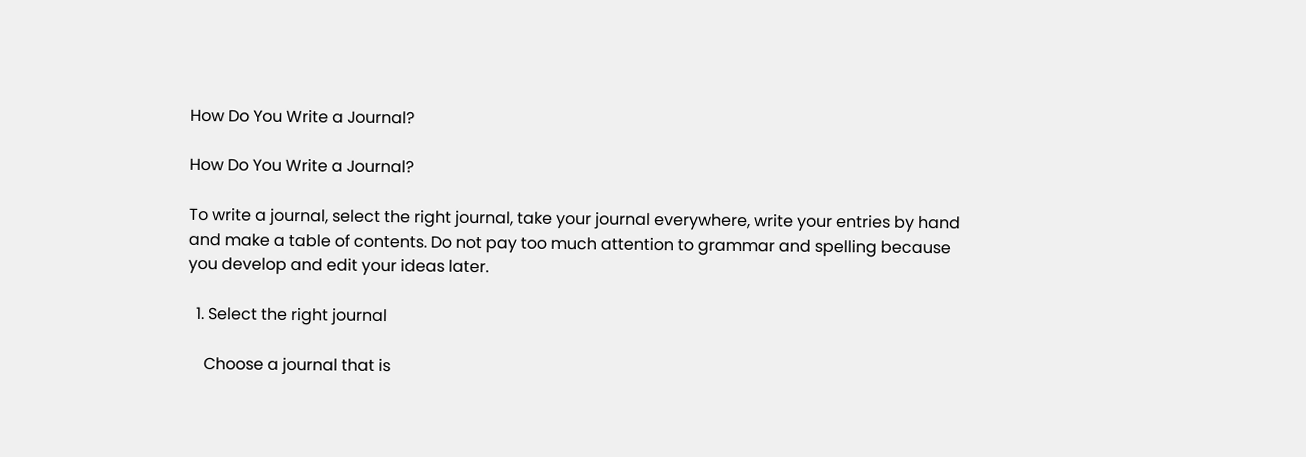How Do You Write a Journal?

How Do You Write a Journal?

To write a journal, select the right journal, take your journal everywhere, write your entries by hand and make a table of contents. Do not pay too much attention to grammar and spelling because you develop and edit your ideas later.

  1. Select the right journal

    Choose a journal that is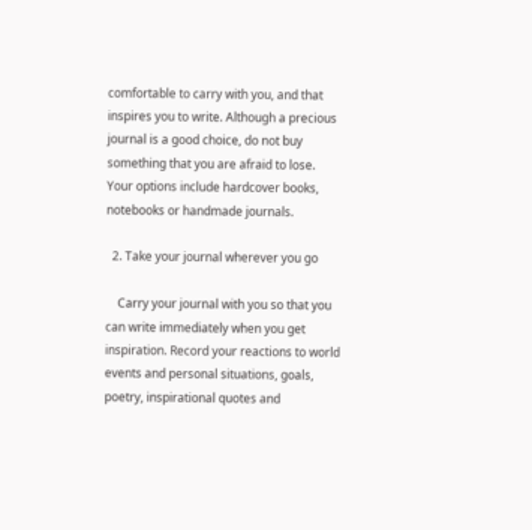comfortable to carry with you, and that inspires you to write. Although a precious journal is a good choice, do not buy something that you are afraid to lose. Your options include hardcover books, notebooks or handmade journals.

  2. Take your journal wherever you go

    Carry your journal with you so that you can write immediately when you get inspiration. Record your reactions to world events and personal situations, goals, poetry, inspirational quotes and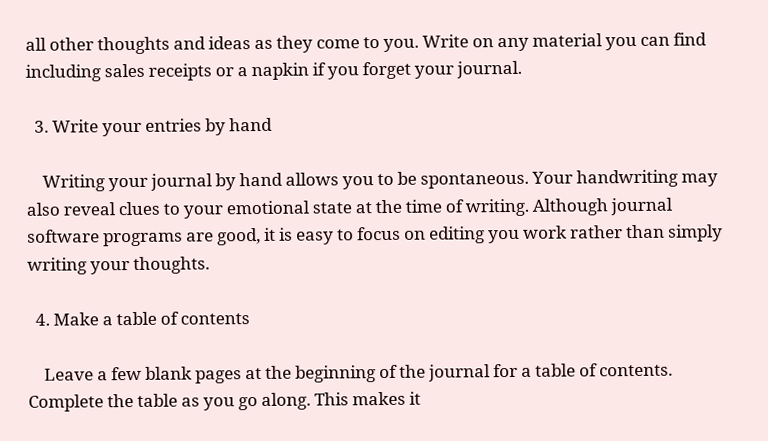all other thoughts and ideas as they come to you. Write on any material you can find including sales receipts or a napkin if you forget your journal.

  3. Write your entries by hand

    Writing your journal by hand allows you to be spontaneous. Your handwriting may also reveal clues to your emotional state at the time of writing. Although journal software programs are good, it is easy to focus on editing you work rather than simply writing your thoughts.

  4. Make a table of contents

    Leave a few blank pages at the beginning of the journal for a table of contents. Complete the table as you go along. This makes it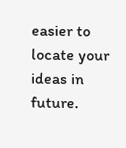easier to locate your ideas in future.